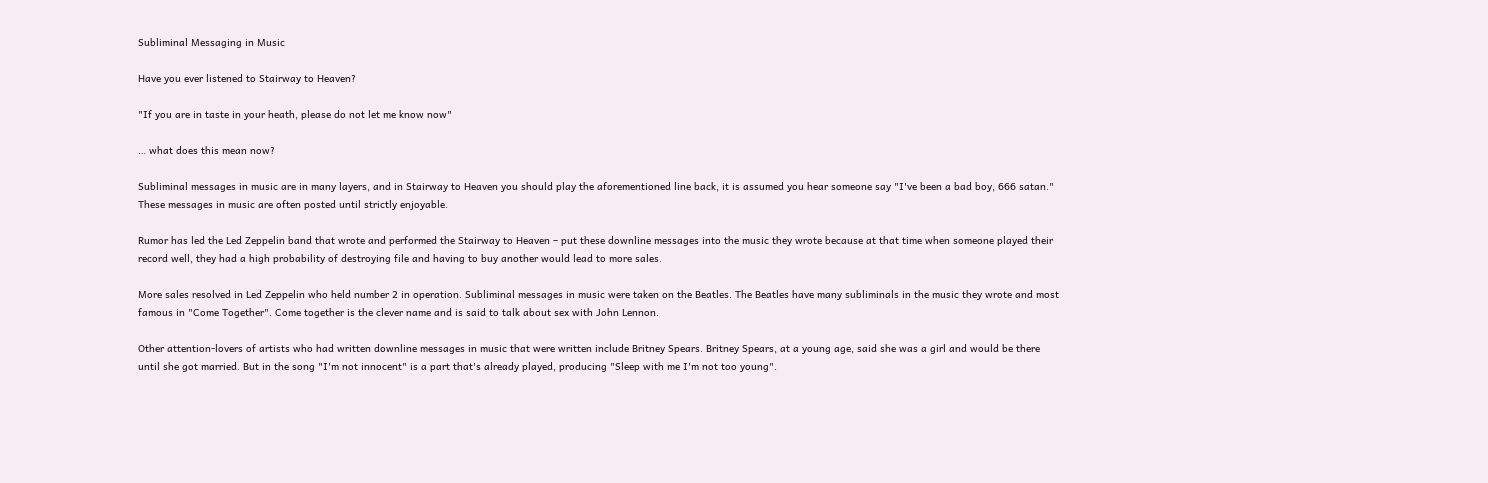Subliminal Messaging in Music

Have you ever listened to Stairway to Heaven?

"If you are in taste in your heath, please do not let me know now"

… what does this mean now?

Subliminal messages in music are in many layers, and in Stairway to Heaven you should play the aforementioned line back, it is assumed you hear someone say "I've been a bad boy, 666 satan." These messages in music are often posted until strictly enjoyable.

Rumor has led the Led Zeppelin band that wrote and performed the Stairway to Heaven – put these downline messages into the music they wrote because at that time when someone played their record well, they had a high probability of destroying file and having to buy another would lead to more sales.

More sales resolved in Led Zeppelin who held number 2 in operation. Subliminal messages in music were taken on the Beatles. The Beatles have many subliminals in the music they wrote and most famous in "Come Together". Come together is the clever name and is said to talk about sex with John Lennon.

Other attention-lovers of artists who had written downline messages in music that were written include Britney Spears. Britney Spears, at a young age, said she was a girl and would be there until she got married. But in the song "I'm not innocent" is a part that's already played, producing "Sleep with me I'm not too young".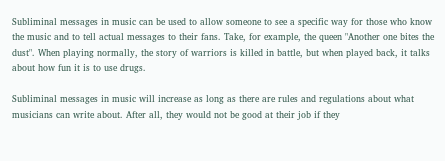Subliminal messages in music can be used to allow someone to see a specific way for those who know the music and to tell actual messages to their fans. Take, for example, the queen "Another one bites the dust". When playing normally, the story of warriors is killed in battle, but when played back, it talks about how fun it is to use drugs.

Subliminal messages in music will increase as long as there are rules and regulations about what musicians can write about. After all, they would not be good at their job if they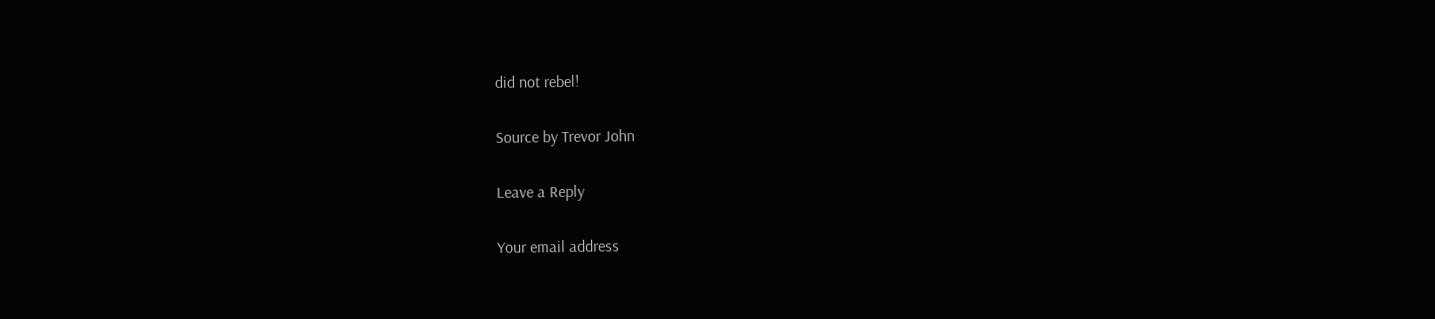did not rebel!

Source by Trevor John

Leave a Reply

Your email address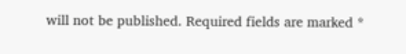will not be published. Required fields are marked *